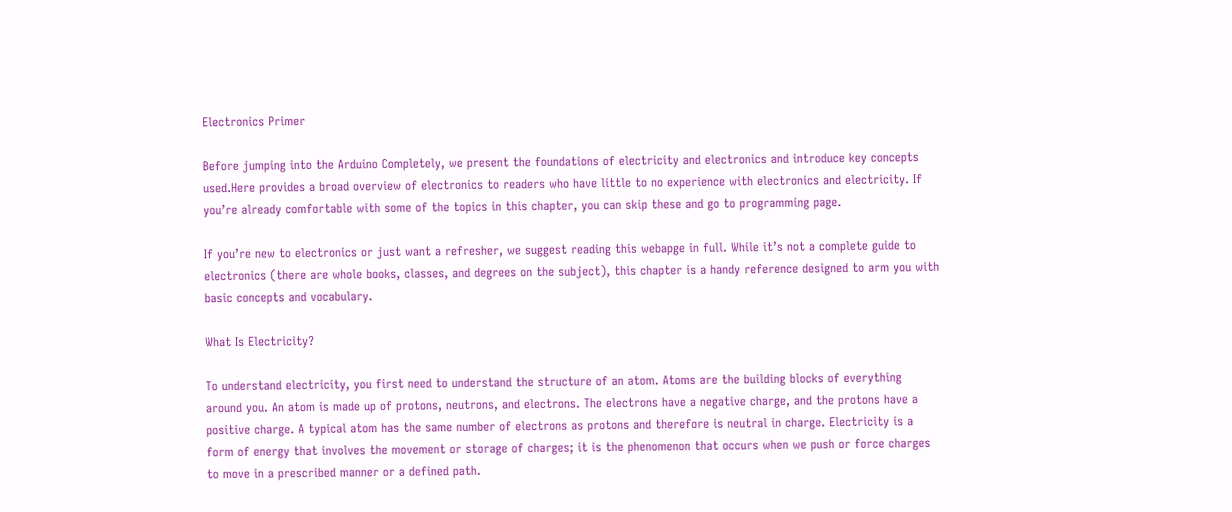Electronics Primer

Before jumping into the Arduino Completely, we present the foundations of electricity and electronics and introduce key concepts used.Here provides a broad overview of electronics to readers who have little to no experience with electronics and electricity. If you’re already comfortable with some of the topics in this chapter, you can skip these and go to programming page.

If you’re new to electronics or just want a refresher, we suggest reading this webapge in full. While it’s not a complete guide to electronics (there are whole books, classes, and degrees on the subject), this chapter is a handy reference designed to arm you with basic concepts and vocabulary.

What Is Electricity?

To understand electricity, you first need to understand the structure of an atom. Atoms are the building blocks of everything around you. An atom is made up of protons, neutrons, and electrons. The electrons have a negative charge, and the protons have a positive charge. A typical atom has the same number of electrons as protons and therefore is neutral in charge. Electricity is a form of energy that involves the movement or storage of charges; it is the phenomenon that occurs when we push or force charges to move in a prescribed manner or a defined path.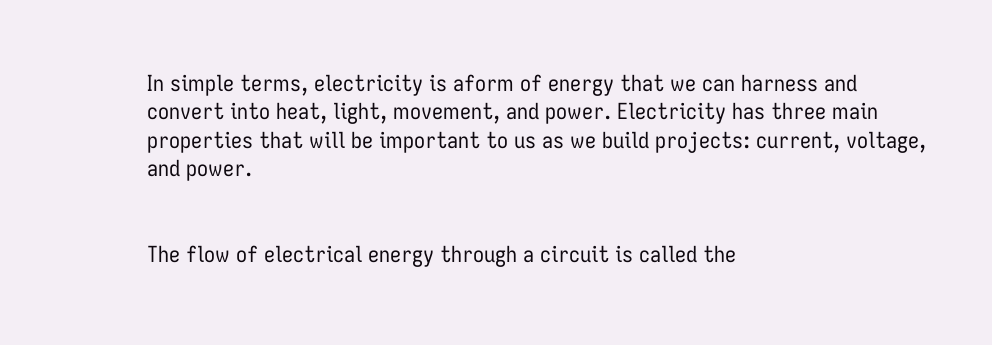In simple terms, electricity is aform of energy that we can harness and convert into heat, light, movement, and power. Electricity has three main properties that will be important to us as we build projects: current, voltage, and power.


The flow of electrical energy through a circuit is called the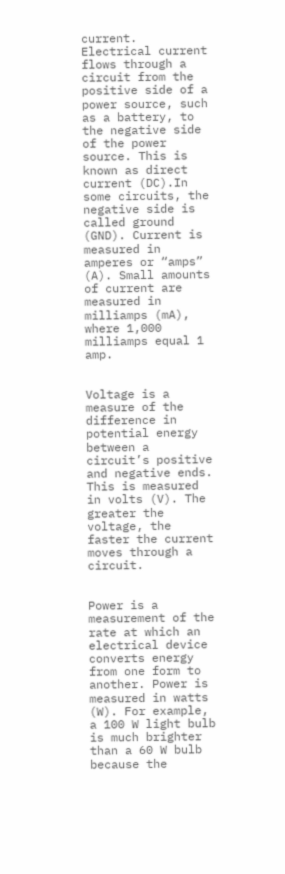current. Electrical current flows through a circuit from the positive side of a power source, such as a battery, to the negative side of the power source. This is known as direct current (DC).In some circuits, the negative side is called ground (GND). Current is measured in amperes or “amps” (A). Small amounts of current are measured in milliamps (mA), where 1,000 milliamps equal 1 amp.


Voltage is a measure of the difference in potential energy between a circuit’s positive and negative ends. This is measured in volts (V). The greater the voltage, the faster the current moves through a circuit.


Power is a measurement of the rate at which an electrical device converts energy from one form to another. Power is measured in watts (W). For example, a 100 W light bulb is much brighter than a 60 W bulb because the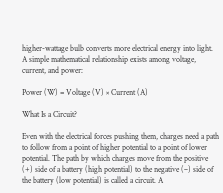higher-wattage bulb converts more electrical energy into light. A simple mathematical relationship exists among voltage, current, and power:

Power (W) = Voltage (V) × Current (A)

What Is a Circuit?

Even with the electrical forces pushing them, charges need a path to follow from a point of higher potential to a point of lower potential. The path by which charges move from the positive (+) side of a battery (high potential) to the negative (–) side of the battery (low potential) is called a circuit. A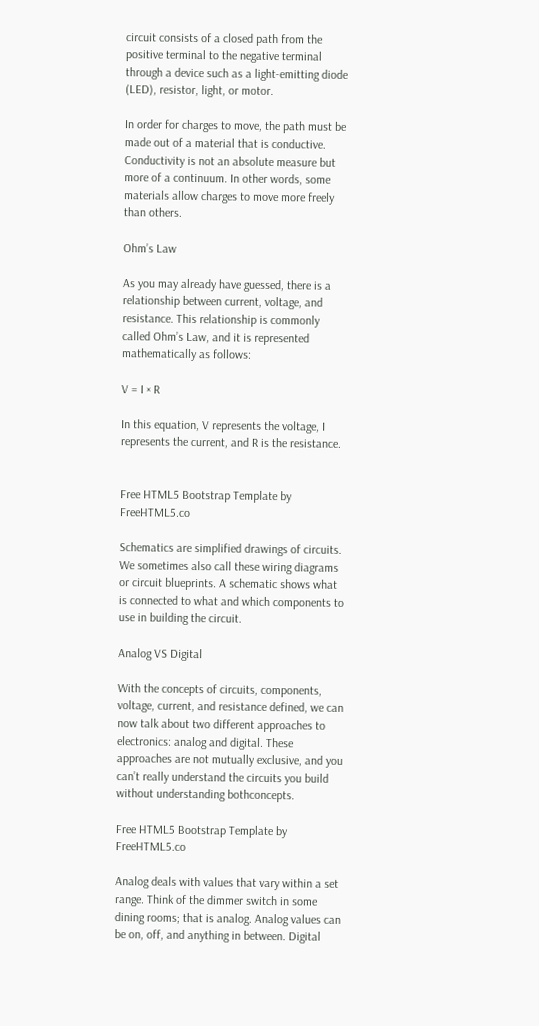circuit consists of a closed path from the positive terminal to the negative terminal through a device such as a light-emitting diode (LED), resistor, light, or motor.

In order for charges to move, the path must be made out of a material that is conductive. Conductivity is not an absolute measure but more of a continuum. In other words, some materials allow charges to move more freely than others.

Ohm’s Law

As you may already have guessed, there is a relationship between current, voltage, and resistance. This relationship is commonly called Ohm’s Law, and it is represented mathematically as follows:

V = I × R

In this equation, V represents the voltage, I represents the current, and R is the resistance.


Free HTML5 Bootstrap Template by FreeHTML5.co

Schematics are simplified drawings of circuits. We sometimes also call these wiring diagrams or circuit blueprints. A schematic shows what is connected to what and which components to use in building the circuit.

Analog VS Digital

With the concepts of circuits, components, voltage, current, and resistance defined, we can now talk about two different approaches to electronics: analog and digital. These approaches are not mutually exclusive, and you can’t really understand the circuits you build without understanding bothconcepts.

Free HTML5 Bootstrap Template by FreeHTML5.co

Analog deals with values that vary within a set range. Think of the dimmer switch in some dining rooms; that is analog. Analog values can be on, off, and anything in between. Digital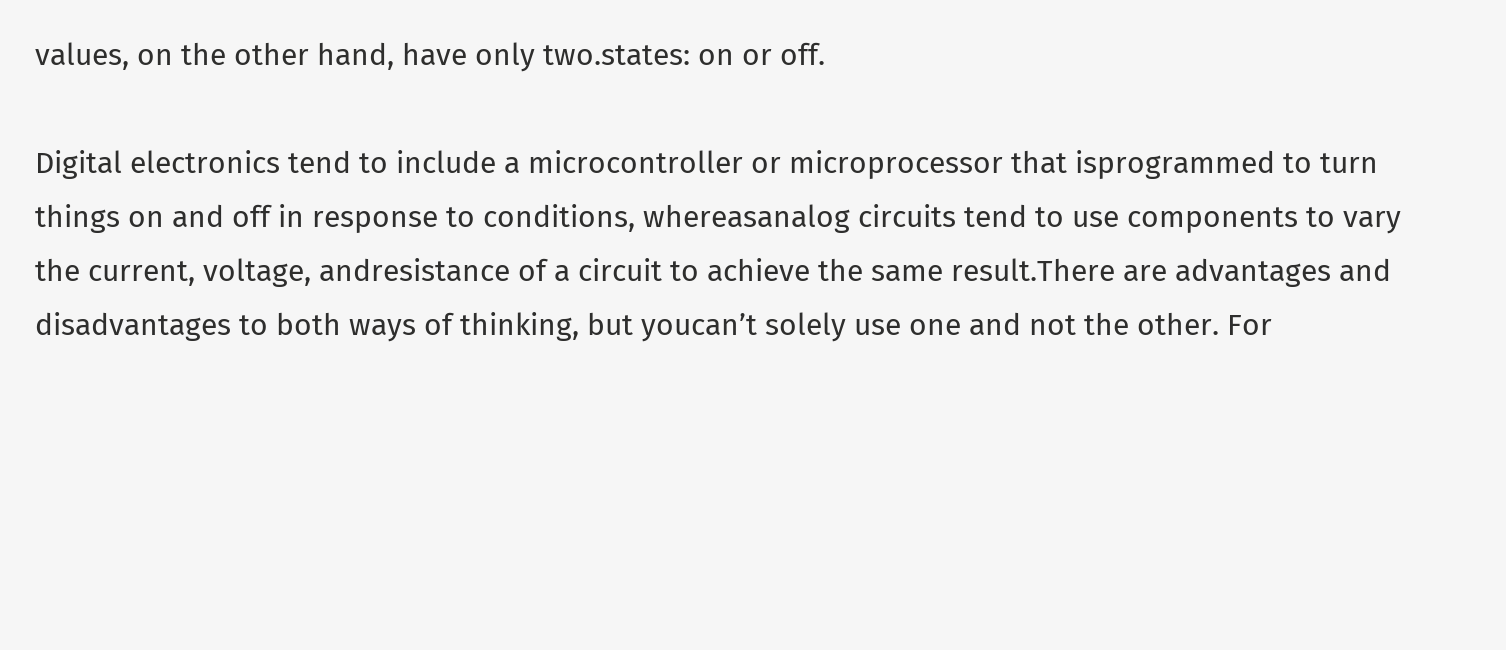values, on the other hand, have only two.states: on or off.

Digital electronics tend to include a microcontroller or microprocessor that isprogrammed to turn things on and off in response to conditions, whereasanalog circuits tend to use components to vary the current, voltage, andresistance of a circuit to achieve the same result.There are advantages and disadvantages to both ways of thinking, but youcan’t solely use one and not the other. For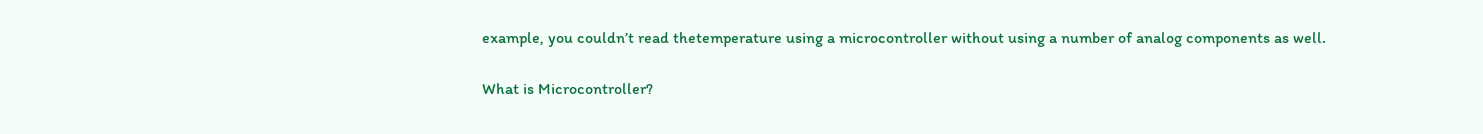example, you couldn’t read thetemperature using a microcontroller without using a number of analog components as well.

What is Microcontroller?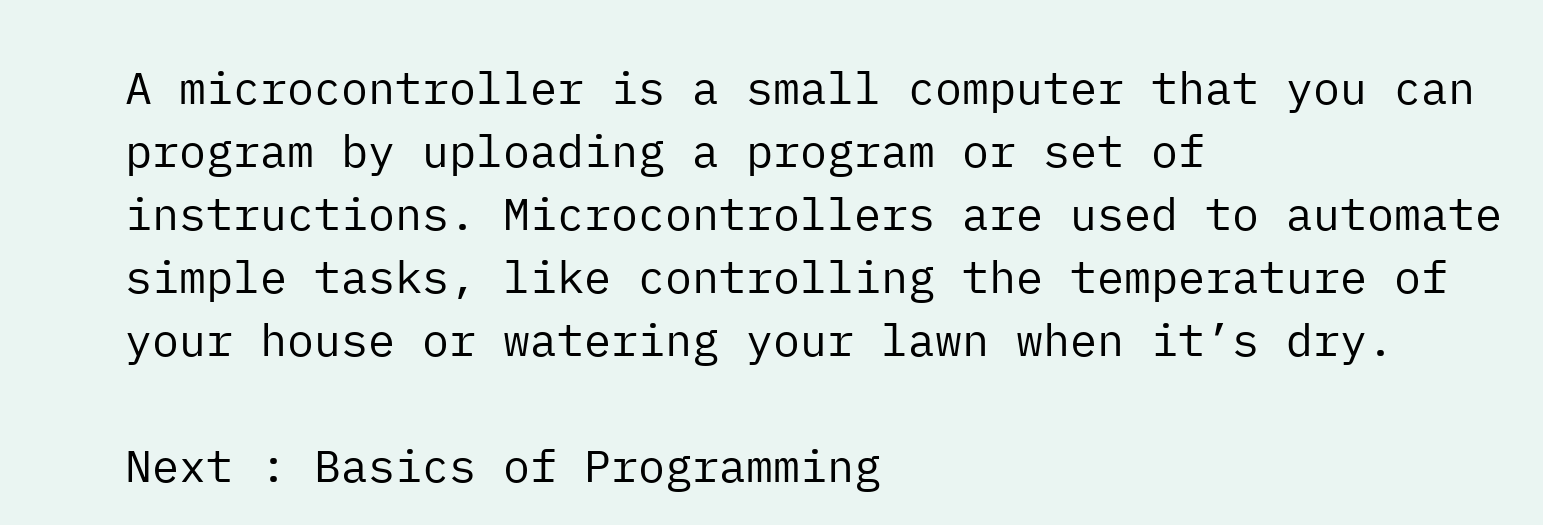A microcontroller is a small computer that you can program by uploading a program or set of instructions. Microcontrollers are used to automate simple tasks, like controlling the temperature of your house or watering your lawn when it’s dry.

Next : Basics of Programming